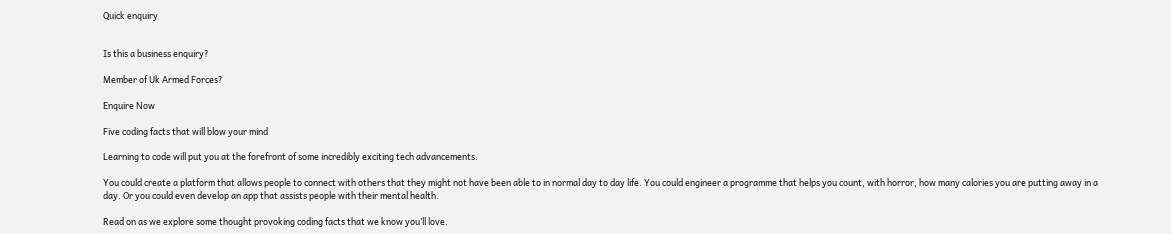Quick enquiry


Is this a business enquiry?

Member of Uk Armed Forces?

Enquire Now

Five coding facts that will blow your mind

Learning to code will put you at the forefront of some incredibly exciting tech advancements.

You could create a platform that allows people to connect with others that they might not have been able to in normal day to day life. You could engineer a programme that helps you count, with horror, how many calories you are putting away in a day. Or you could even develop an app that assists people with their mental health.

Read on as we explore some thought provoking coding facts that we know you’ll love.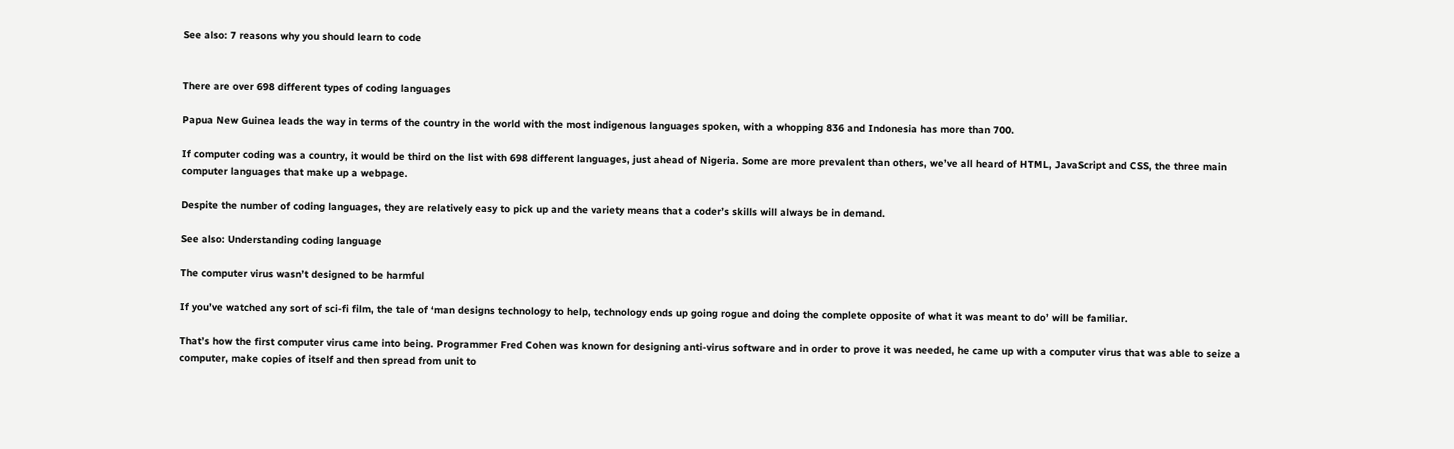See also: 7 reasons why you should learn to code


There are over 698 different types of coding languages

Papua New Guinea leads the way in terms of the country in the world with the most indigenous languages spoken, with a whopping 836 and Indonesia has more than 700.

If computer coding was a country, it would be third on the list with 698 different languages, just ahead of Nigeria. Some are more prevalent than others, we’ve all heard of HTML, JavaScript and CSS, the three main computer languages that make up a webpage.

Despite the number of coding languages, they are relatively easy to pick up and the variety means that a coder’s skills will always be in demand.

See also: Understanding coding language

The computer virus wasn’t designed to be harmful

If you’ve watched any sort of sci-fi film, the tale of ‘man designs technology to help, technology ends up going rogue and doing the complete opposite of what it was meant to do’ will be familiar.

That’s how the first computer virus came into being. Programmer Fred Cohen was known for designing anti-virus software and in order to prove it was needed, he came up with a computer virus that was able to seize a computer, make copies of itself and then spread from unit to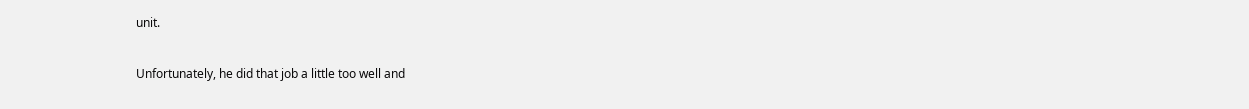unit.

Unfortunately, he did that job a little too well and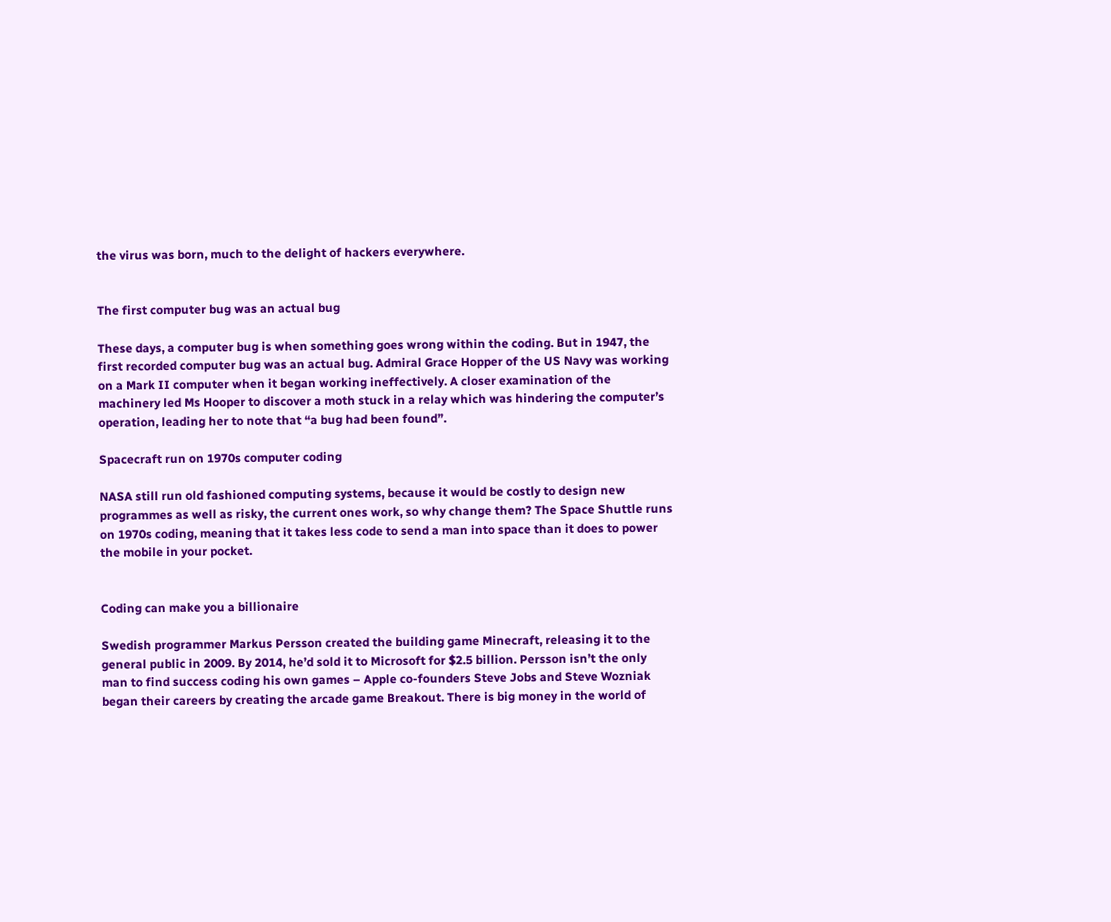the virus was born, much to the delight of hackers everywhere.


The first computer bug was an actual bug

These days, a computer bug is when something goes wrong within the coding. But in 1947, the first recorded computer bug was an actual bug. Admiral Grace Hopper of the US Navy was working on a Mark II computer when it began working ineffectively. A closer examination of the machinery led Ms Hooper to discover a moth stuck in a relay which was hindering the computer’s operation, leading her to note that “a bug had been found”.

Spacecraft run on 1970s computer coding

NASA still run old fashioned computing systems, because it would be costly to design new programmes as well as risky, the current ones work, so why change them? The Space Shuttle runs on 1970s coding, meaning that it takes less code to send a man into space than it does to power the mobile in your pocket.


Coding can make you a billionaire

Swedish programmer Markus Persson created the building game Minecraft, releasing it to the general public in 2009. By 2014, he’d sold it to Microsoft for $2.5 billion. Persson isn’t the only man to find success coding his own games – Apple co-founders Steve Jobs and Steve Wozniak began their careers by creating the arcade game Breakout. There is big money in the world of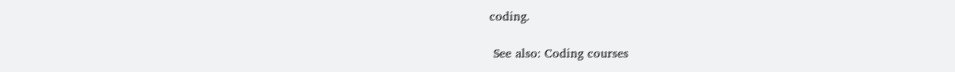coding.

 See also: Coding courses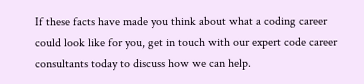If these facts have made you think about what a coding career could look like for you, get in touch with our expert code career consultants today to discuss how we can help.